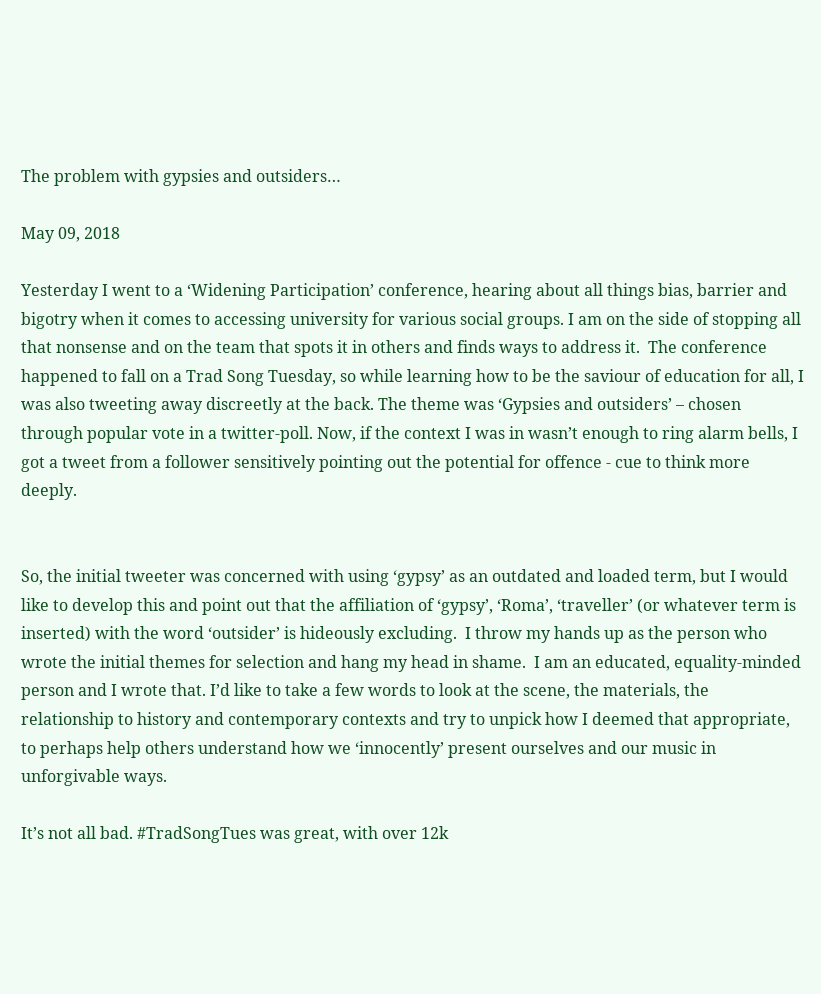The problem with gypsies and outsiders…

May 09, 2018

Yesterday I went to a ‘Widening Participation’ conference, hearing about all things bias, barrier and bigotry when it comes to accessing university for various social groups. I am on the side of stopping all that nonsense and on the team that spots it in others and finds ways to address it.  The conference happened to fall on a Trad Song Tuesday, so while learning how to be the saviour of education for all, I was also tweeting away discreetly at the back. The theme was ‘Gypsies and outsiders’ – chosen through popular vote in a twitter-poll. Now, if the context I was in wasn’t enough to ring alarm bells, I got a tweet from a follower sensitively pointing out the potential for offence - cue to think more deeply.


So, the initial tweeter was concerned with using ‘gypsy’ as an outdated and loaded term, but I would like to develop this and point out that the affiliation of ‘gypsy’, ‘Roma’, ‘traveller’ (or whatever term is inserted) with the word ‘outsider’ is hideously excluding.  I throw my hands up as the person who wrote the initial themes for selection and hang my head in shame.  I am an educated, equality-minded person and I wrote that. I’d like to take a few words to look at the scene, the materials, the relationship to history and contemporary contexts and try to unpick how I deemed that appropriate, to perhaps help others understand how we ‘innocently’ present ourselves and our music in unforgivable ways.

It’s not all bad. #TradSongTues was great, with over 12k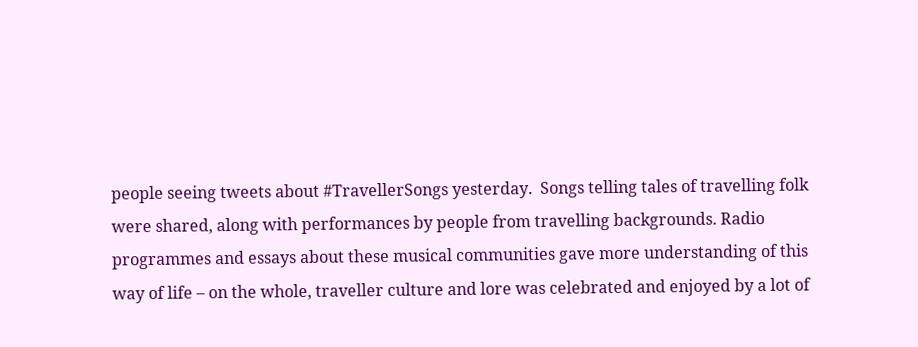people seeing tweets about #TravellerSongs yesterday.  Songs telling tales of travelling folk were shared, along with performances by people from travelling backgrounds. Radio programmes and essays about these musical communities gave more understanding of this way of life – on the whole, traveller culture and lore was celebrated and enjoyed by a lot of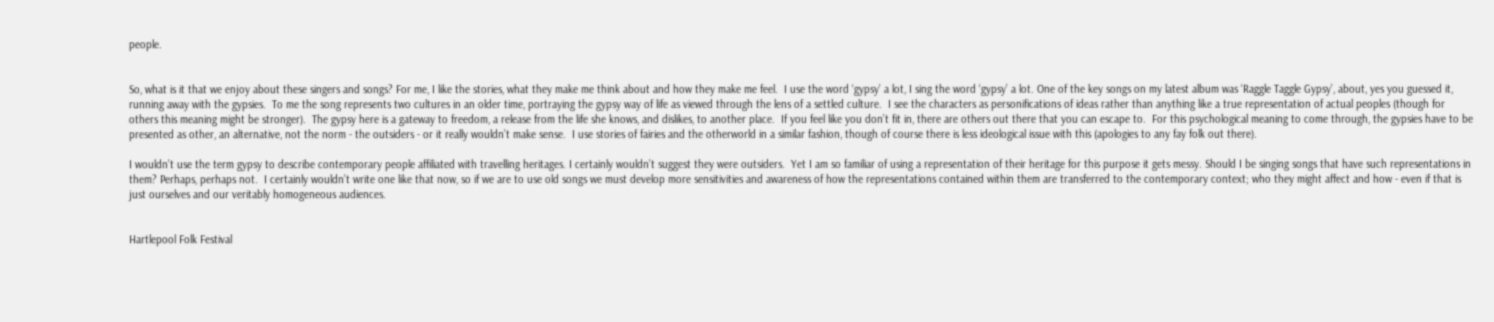people.


So, what is it that we enjoy about these singers and songs? For me, I like the stories, what they make me think about and how they make me feel.  I use the word ‘gypsy’ a lot, I sing the word ‘gypsy’ a lot. One of the key songs on my latest album was ‘Raggle Taggle Gypsy’, about, yes you guessed it, running away with the gypsies.  To me the song represents two cultures in an older time, portraying the gypsy way of life as viewed through the lens of a settled culture.  I see the characters as personifications of ideas rather than anything like a true representation of actual peoples (though for others this meaning might be stronger).  The gypsy here is a gateway to freedom, a release from the life she knows, and dislikes, to another place.  If you feel like you don’t fit in, there are others out there that you can escape to.  For this psychological meaning to come through, the gypsies have to be presented as other, an alternative, not the norm - the outsiders - or it really wouldn’t make sense.  I use stories of fairies and the otherworld in a similar fashion, though of course there is less ideological issue with this (apologies to any fay folk out there).

I wouldn’t use the term gypsy to describe contemporary people affiliated with travelling heritages. I certainly wouldn’t suggest they were outsiders.  Yet I am so familiar of using a representation of their heritage for this purpose it gets messy. Should I be singing songs that have such representations in them? Perhaps, perhaps not.  I certainly wouldn’t write one like that now, so if we are to use old songs we must develop more sensitivities and awareness of how the representations contained within them are transferred to the contemporary context; who they might affect and how - even if that is just ourselves and our veritably homogeneous audiences.


Hartlepool Folk Festival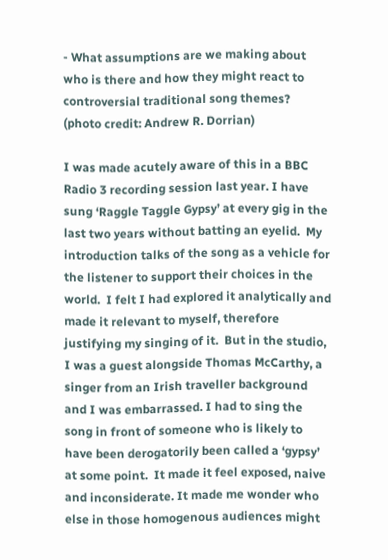- What assumptions are we making about who is there and how they might react to controversial traditional song themes? (photo credit: Andrew R. Dorrian)

I was made acutely aware of this in a BBC Radio 3 recording session last year. I have sung ‘Raggle Taggle Gypsy’ at every gig in the last two years without batting an eyelid.  My introduction talks of the song as a vehicle for the listener to support their choices in the world.  I felt I had explored it analytically and made it relevant to myself, therefore justifying my singing of it.  But in the studio, I was a guest alongside Thomas McCarthy, a singer from an Irish traveller background and I was embarrassed. I had to sing the song in front of someone who is likely to have been derogatorily been called a ‘gypsy’ at some point.  It made it feel exposed, naive and inconsiderate. It made me wonder who else in those homogenous audiences might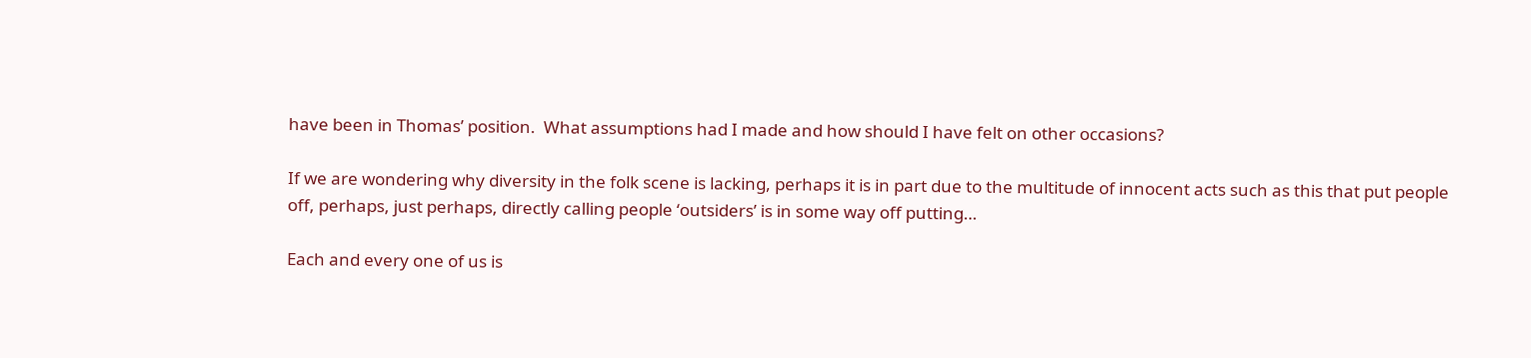have been in Thomas’ position.  What assumptions had I made and how should I have felt on other occasions?

If we are wondering why diversity in the folk scene is lacking, perhaps it is in part due to the multitude of innocent acts such as this that put people off, perhaps, just perhaps, directly calling people ‘outsiders’ is in some way off putting…

Each and every one of us is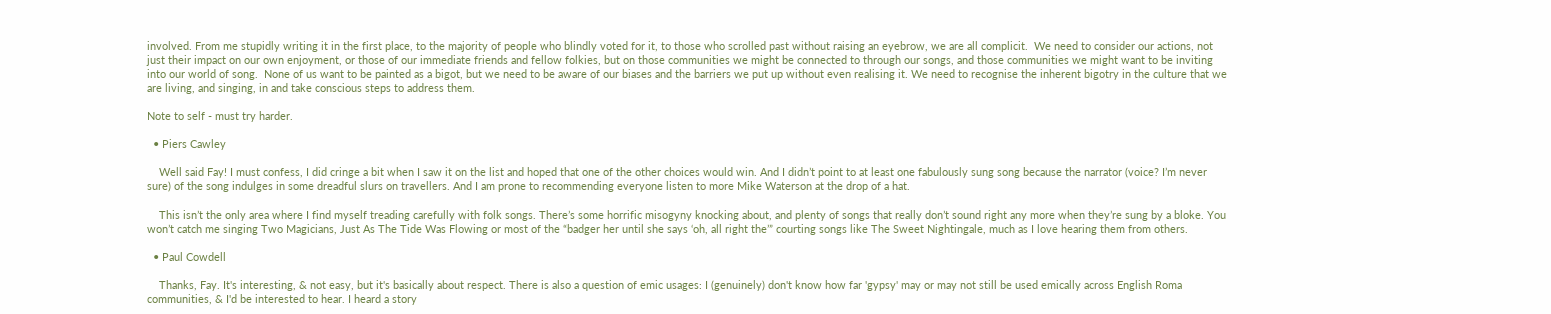involved. From me stupidly writing it in the first place, to the majority of people who blindly voted for it, to those who scrolled past without raising an eyebrow, we are all complicit.  We need to consider our actions, not just their impact on our own enjoyment, or those of our immediate friends and fellow folkies, but on those communities we might be connected to through our songs, and those communities we might want to be inviting into our world of song.  None of us want to be painted as a bigot, but we need to be aware of our biases and the barriers we put up without even realising it. We need to recognise the inherent bigotry in the culture that we are living, and singing, in and take conscious steps to address them.

Note to self - must try harder.

  • Piers Cawley

    Well said Fay! I must confess, I did cringe a bit when I saw it on the list and hoped that one of the other choices would win. And I didn’t point to at least one fabulously sung song because the narrator (voice? I’m never sure) of the song indulges in some dreadful slurs on travellers. And I am prone to recommending everyone listen to more Mike Waterson at the drop of a hat.

    This isn’t the only area where I find myself treading carefully with folk songs. There’s some horrific misogyny knocking about, and plenty of songs that really don’t sound right any more when they’re sung by a bloke. You won’t catch me singing Two Magicians, Just As The Tide Was Flowing or most of the “badger her until she says ‘oh, all right the’” courting songs like The Sweet Nightingale, much as I love hearing them from others.

  • Paul Cowdell

    Thanks, Fay. It's interesting, & not easy, but it's basically about respect. There is also a question of emic usages: I (genuinely) don't know how far 'gypsy' may or may not still be used emically across English Roma communities, & I'd be interested to hear. I heard a story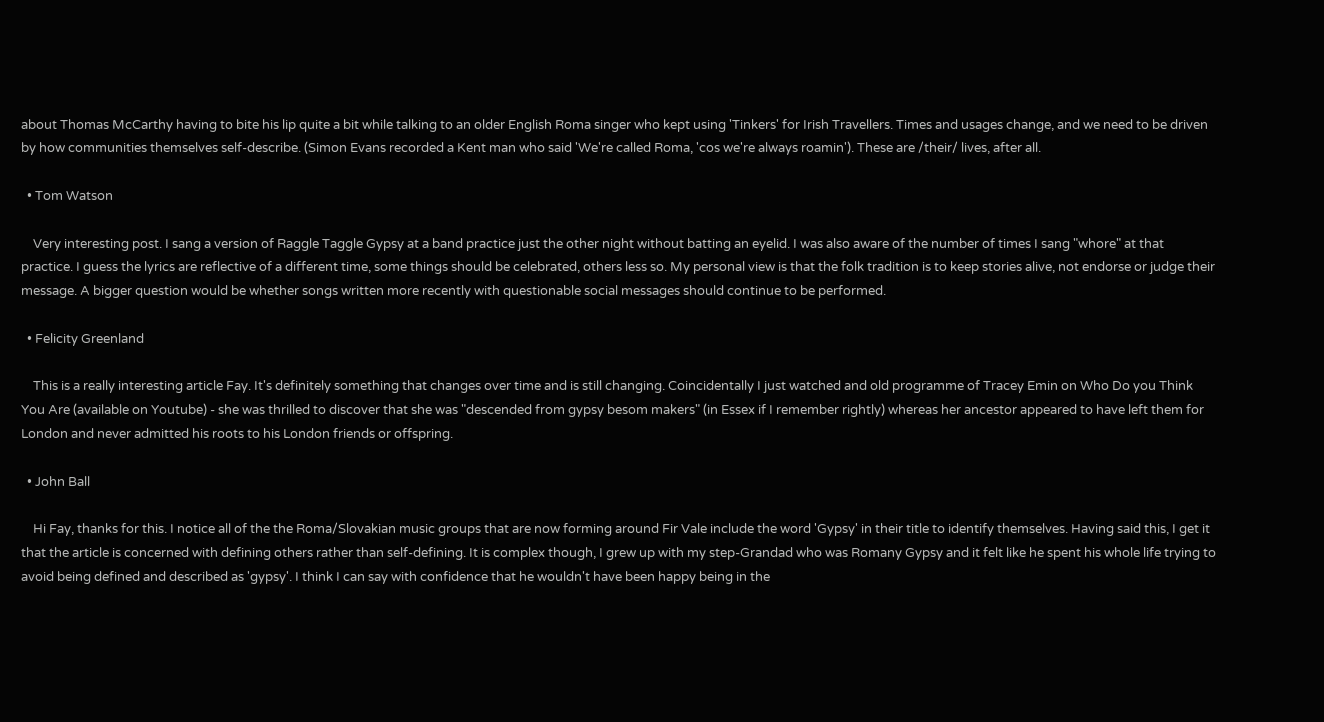about Thomas McCarthy having to bite his lip quite a bit while talking to an older English Roma singer who kept using 'Tinkers' for Irish Travellers. Times and usages change, and we need to be driven by how communities themselves self-describe. (Simon Evans recorded a Kent man who said 'We're called Roma, 'cos we're always roamin'). These are /their/ lives, after all.

  • Tom Watson

    Very interesting post. I sang a version of Raggle Taggle Gypsy at a band practice just the other night without batting an eyelid. I was also aware of the number of times I sang "whore" at that practice. I guess the lyrics are reflective of a different time, some things should be celebrated, others less so. My personal view is that the folk tradition is to keep stories alive, not endorse or judge their message. A bigger question would be whether songs written more recently with questionable social messages should continue to be performed.

  • Felicity Greenland

    This is a really interesting article Fay. It's definitely something that changes over time and is still changing. Coincidentally I just watched and old programme of Tracey Emin on Who Do you Think You Are (available on Youtube) - she was thrilled to discover that she was "descended from gypsy besom makers" (in Essex if I remember rightly) whereas her ancestor appeared to have left them for London and never admitted his roots to his London friends or offspring.

  • John Ball

    Hi Fay, thanks for this. I notice all of the the Roma/Slovakian music groups that are now forming around Fir Vale include the word 'Gypsy' in their title to identify themselves. Having said this, I get it that the article is concerned with defining others rather than self-defining. It is complex though, I grew up with my step-Grandad who was Romany Gypsy and it felt like he spent his whole life trying to avoid being defined and described as 'gypsy'. I think I can say with confidence that he wouldn't have been happy being in the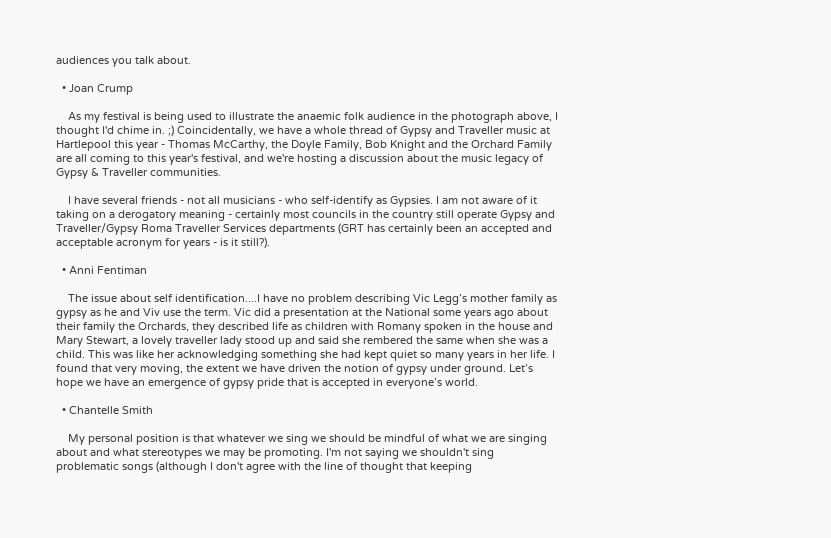audiences you talk about.

  • Joan Crump

    As my festival is being used to illustrate the anaemic folk audience in the photograph above, I thought I'd chime in. ;) Coincidentally, we have a whole thread of Gypsy and Traveller music at Hartlepool this year - Thomas McCarthy, the Doyle Family, Bob Knight and the Orchard Family are all coming to this year's festival, and we're hosting a discussion about the music legacy of Gypsy & Traveller communities.

    I have several friends - not all musicians - who self-identify as Gypsies. I am not aware of it taking on a derogatory meaning - certainly most councils in the country still operate Gypsy and Traveller/Gypsy Roma Traveller Services departments (GRT has certainly been an accepted and acceptable acronym for years - is it still?).

  • Anni Fentiman

    The issue about self identification....I have no problem describing Vic Legg’s mother family as gypsy as he and Viv use the term. Vic did a presentation at the National some years ago about their family the Orchards, they described life as children with Romany spoken in the house and Mary Stewart, a lovely traveller lady stood up and said she rembered the same when she was a child. This was like her acknowledging something she had kept quiet so many years in her life. I found that very moving, the extent we have driven the notion of gypsy under ground. Let’s hope we have an emergence of gypsy pride that is accepted in everyone’s world.

  • Chantelle Smith

    My personal position is that whatever we sing we should be mindful of what we are singing about and what stereotypes we may be promoting. I'm not saying we shouldn't sing problematic songs (although I don't agree with the line of thought that keeping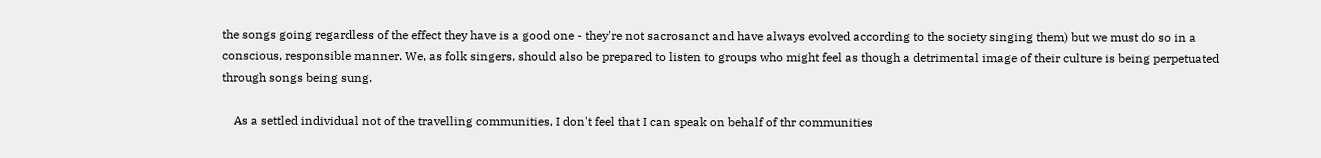the songs going regardless of the effect they have is a good one - they're not sacrosanct and have always evolved according to the society singing them) but we must do so in a conscious, responsible manner. We, as folk singers, should also be prepared to listen to groups who might feel as though a detrimental image of their culture is being perpetuated through songs being sung.

    As a settled individual not of the travelling communities, I don't feel that I can speak on behalf of thr communities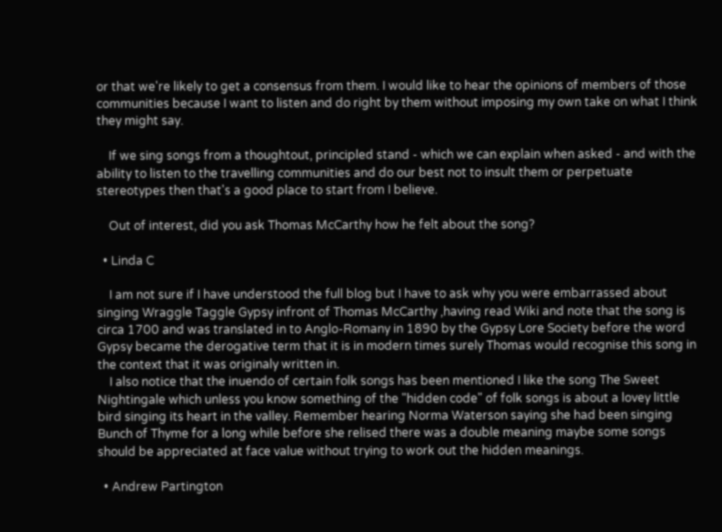or that we're likely to get a consensus from them. I would like to hear the opinions of members of those communities because I want to listen and do right by them without imposing my own take on what I think they might say.

    If we sing songs from a thoughtout, principled stand - which we can explain when asked - and with the ability to listen to the travelling communities and do our best not to insult them or perpetuate stereotypes then that's a good place to start from I believe.

    Out of interest, did you ask Thomas McCarthy how he felt about the song?

  • Linda C

    I am not sure if I have understood the full blog but I have to ask why you were embarrassed about singing Wraggle Taggle Gypsy infront of Thomas McCarthy ,having read Wiki and note that the song is circa 1700 and was translated in to Anglo-Romany in 1890 by the Gypsy Lore Society before the word Gypsy became the derogative term that it is in modern times surely Thomas would recognise this song in the context that it was originaly written in.
    I also notice that the inuendo of certain folk songs has been mentioned I like the song The Sweet Nightingale which unless you know something of the "hidden code" of folk songs is about a lovey little bird singing its heart in the valley. Remember hearing Norma Waterson saying she had been singing Bunch of Thyme for a long while before she relised there was a double meaning maybe some songs should be appreciated at face value without trying to work out the hidden meanings.

  • Andrew Partington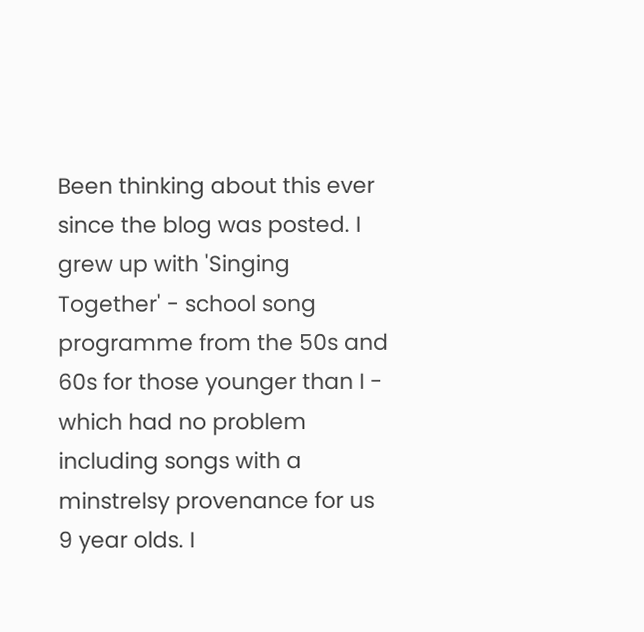Been thinking about this ever since the blog was posted. I grew up with 'Singing Together' - school song programme from the 50s and 60s for those younger than I - which had no problem including songs with a minstrelsy provenance for us 9 year olds. I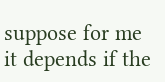suppose for me it depends if the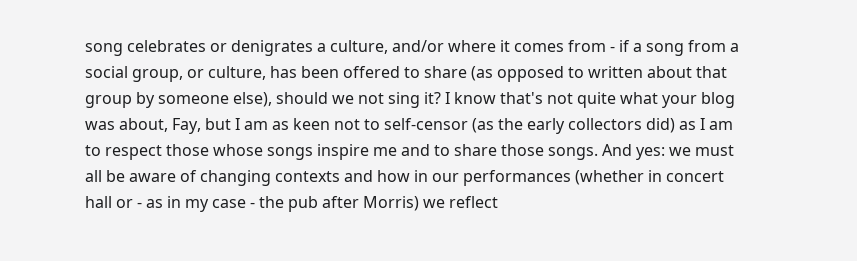song celebrates or denigrates a culture, and/or where it comes from - if a song from a social group, or culture, has been offered to share (as opposed to written about that group by someone else), should we not sing it? I know that's not quite what your blog was about, Fay, but I am as keen not to self-censor (as the early collectors did) as I am to respect those whose songs inspire me and to share those songs. And yes: we must all be aware of changing contexts and how in our performances (whether in concert hall or - as in my case - the pub after Morris) we reflect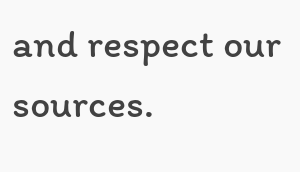and respect our sources.